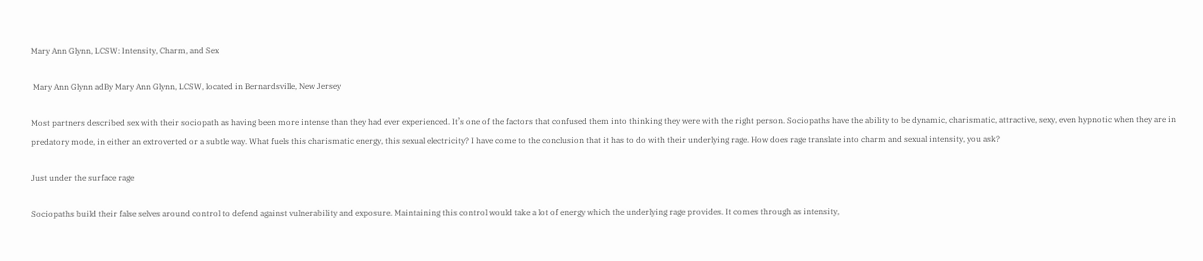Mary Ann Glynn, LCSW: Intensity, Charm, and Sex

 Mary Ann Glynn adBy Mary Ann Glynn, LCSW, located in Bernardsville, New Jersey

Most partners described sex with their sociopath as having been more intense than they had ever experienced. It’s one of the factors that confused them into thinking they were with the right person. Sociopaths have the ability to be dynamic, charismatic, attractive, sexy, even hypnotic when they are in predatory mode, in either an extroverted or a subtle way. What fuels this charismatic energy, this sexual electricity? I have come to the conclusion that it has to do with their underlying rage. How does rage translate into charm and sexual intensity, you ask?

Just under the surface rage

Sociopaths build their false selves around control to defend against vulnerability and exposure. Maintaining this control would take a lot of energy which the underlying rage provides. It comes through as intensity,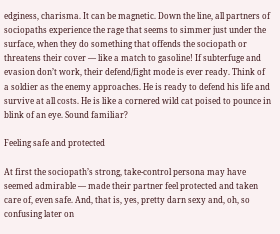edginess, charisma. It can be magnetic. Down the line, all partners of sociopaths experience the rage that seems to simmer just under the surface, when they do something that offends the sociopath or threatens their cover — like a match to gasoline! If subterfuge and evasion don’t work, their defend/fight mode is ever ready. Think of a soldier as the enemy approaches. He is ready to defend his life and survive at all costs. He is like a cornered wild cat poised to pounce in blink of an eye. Sound familiar?

Feeling safe and protected

At first the sociopath’s strong, take-control persona may have seemed admirable — made their partner feel protected and taken care of, even safe. And, that is, yes, pretty darn sexy and, oh, so confusing later on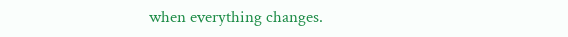when everything changes.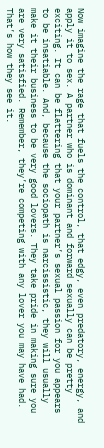Now imagine the rage that fuels the control, that edgy, even predatory, energy, and apply it to sex. A partner who is dominant and forward sexually can be pretty exciting. It can be flattering that your partner’s sexual passion for you appears to be insatiable. And, because the sociopath is narcissistic, they will usually make it their business to be very good lovers. They take pride in making sure you are very satisfied. Remember, they’re competing with any lover you may have had. That’s how they see it.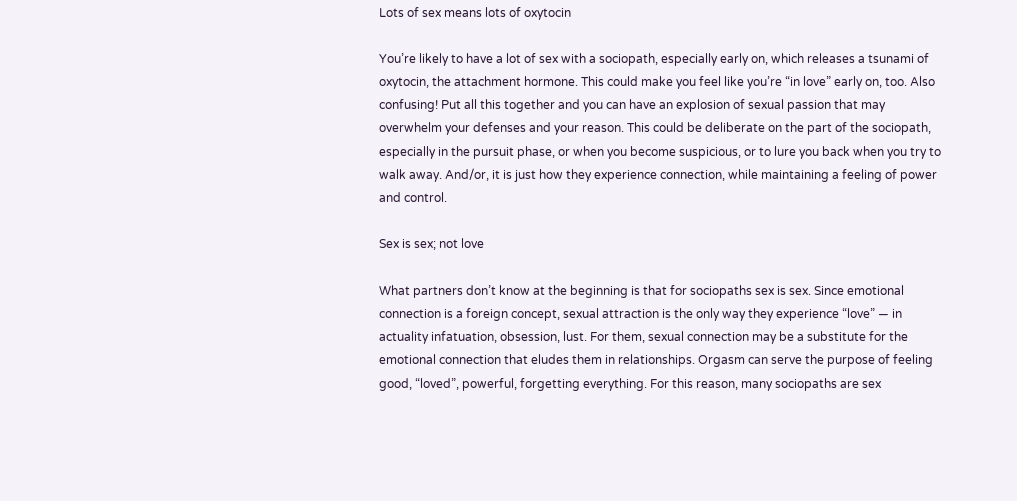Lots of sex means lots of oxytocin

You’re likely to have a lot of sex with a sociopath, especially early on, which releases a tsunami of oxytocin, the attachment hormone. This could make you feel like you’re “in love” early on, too. Also confusing! Put all this together and you can have an explosion of sexual passion that may overwhelm your defenses and your reason. This could be deliberate on the part of the sociopath, especially in the pursuit phase, or when you become suspicious, or to lure you back when you try to walk away. And/or, it is just how they experience connection, while maintaining a feeling of power and control.

Sex is sex; not love

What partners don’t know at the beginning is that for sociopaths sex is sex. Since emotional connection is a foreign concept, sexual attraction is the only way they experience “love” — in actuality infatuation, obsession, lust. For them, sexual connection may be a substitute for the emotional connection that eludes them in relationships. Orgasm can serve the purpose of feeling good, “loved”, powerful, forgetting everything. For this reason, many sociopaths are sex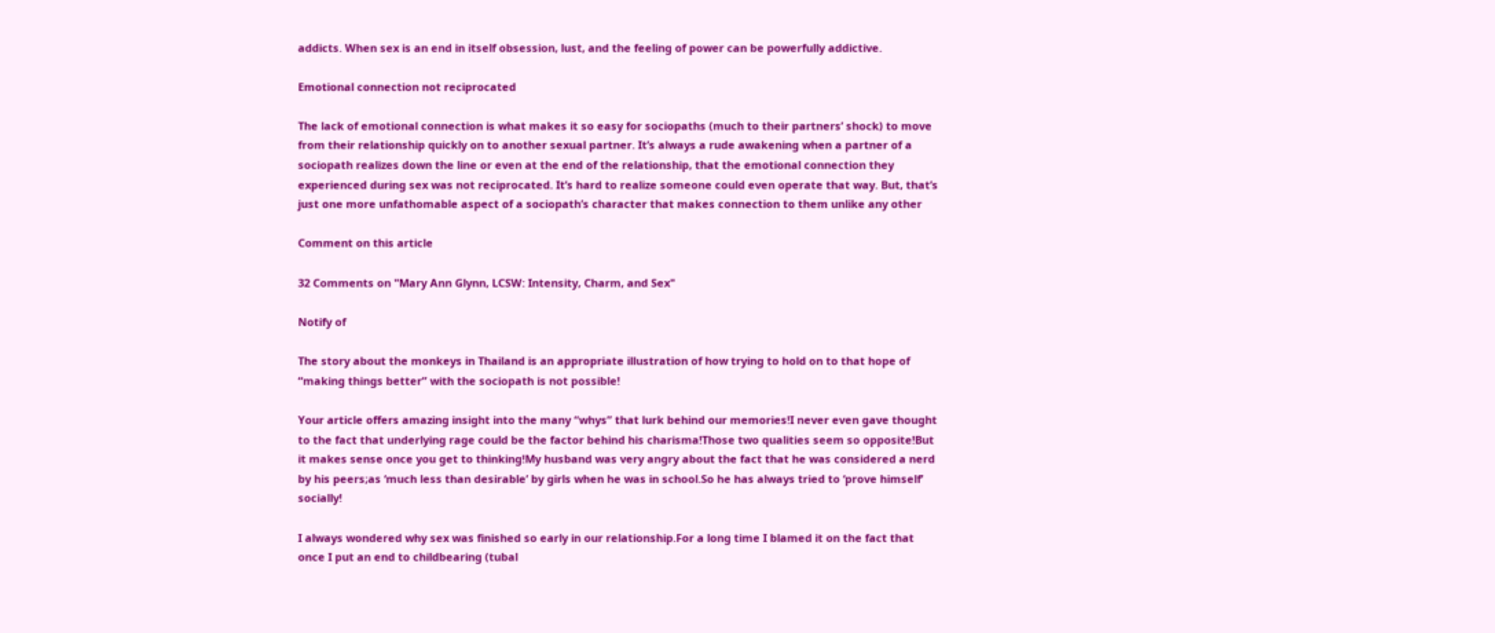addicts. When sex is an end in itself obsession, lust, and the feeling of power can be powerfully addictive.

Emotional connection not reciprocated

The lack of emotional connection is what makes it so easy for sociopaths (much to their partners’ shock) to move from their relationship quickly on to another sexual partner. It’s always a rude awakening when a partner of a sociopath realizes down the line or even at the end of the relationship, that the emotional connection they experienced during sex was not reciprocated. It’s hard to realize someone could even operate that way. But, that’s just one more unfathomable aspect of a sociopath’s character that makes connection to them unlike any other

Comment on this article

32 Comments on "Mary Ann Glynn, LCSW: Intensity, Charm, and Sex"

Notify of

The story about the monkeys in Thailand is an appropriate illustration of how trying to hold on to that hope of “making things better” with the sociopath is not possible!

Your article offers amazing insight into the many “whys” that lurk behind our memories!I never even gave thought to the fact that underlying rage could be the factor behind his charisma!Those two qualities seem so opposite!But it makes sense once you get to thinking!My husband was very angry about the fact that he was considered a nerd by his peers;as ‘much less than desirable’ by girls when he was in school.So he has always tried to ‘prove himself’ socially!

I always wondered why sex was finished so early in our relationship.For a long time I blamed it on the fact that once I put an end to childbearing (tubal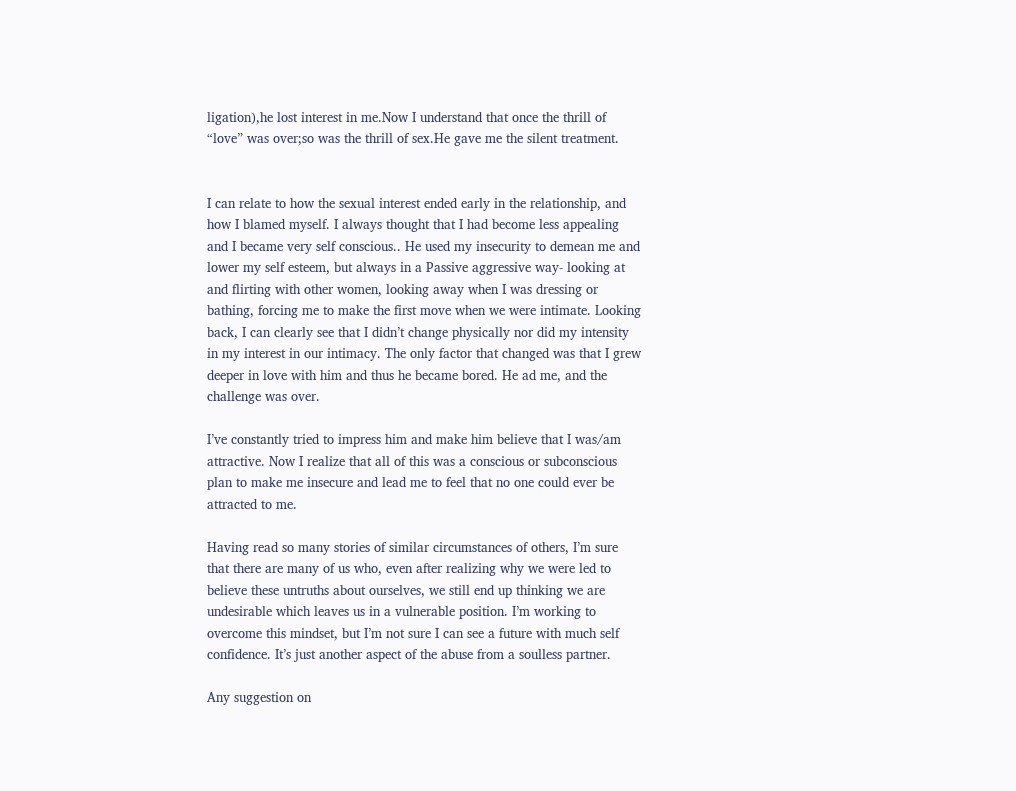ligation),he lost interest in me.Now I understand that once the thrill of “love” was over;so was the thrill of sex.He gave me the silent treatment.


I can relate to how the sexual interest ended early in the relationship, and how I blamed myself. I always thought that I had become less appealing and I became very self conscious.. He used my insecurity to demean me and lower my self esteem, but always in a Passive aggressive way- looking at and flirting with other women, looking away when I was dressing or bathing, forcing me to make the first move when we were intimate. Looking back, I can clearly see that I didn’t change physically nor did my intensity in my interest in our intimacy. The only factor that changed was that I grew deeper in love with him and thus he became bored. He ad me, and the challenge was over.

I’ve constantly tried to impress him and make him believe that I was/am attractive. Now I realize that all of this was a conscious or subconscious plan to make me insecure and lead me to feel that no one could ever be attracted to me.

Having read so many stories of similar circumstances of others, I’m sure that there are many of us who, even after realizing why we were led to believe these untruths about ourselves, we still end up thinking we are undesirable which leaves us in a vulnerable position. I’m working to overcome this mindset, but I’m not sure I can see a future with much self confidence. It’s just another aspect of the abuse from a soulless partner.

Any suggestion on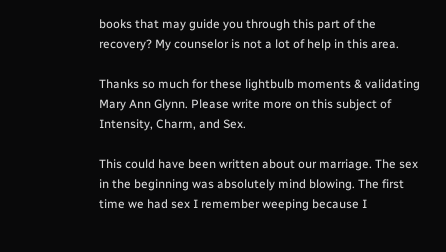books that may guide you through this part of the recovery? My counselor is not a lot of help in this area.

Thanks so much for these lightbulb moments & validating Mary Ann Glynn. Please write more on this subject of Intensity, Charm, and Sex.

This could have been written about our marriage. The sex in the beginning was absolutely mind blowing. The first time we had sex I remember weeping because I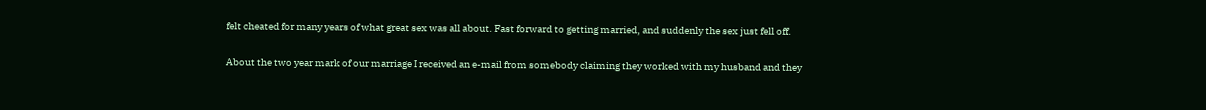felt cheated for many years of what great sex was all about. Fast forward to getting married, and suddenly the sex just fell off.

About the two year mark of our marriage I received an e-mail from somebody claiming they worked with my husband and they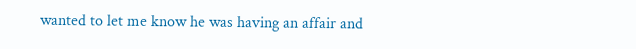wanted to let me know he was having an affair and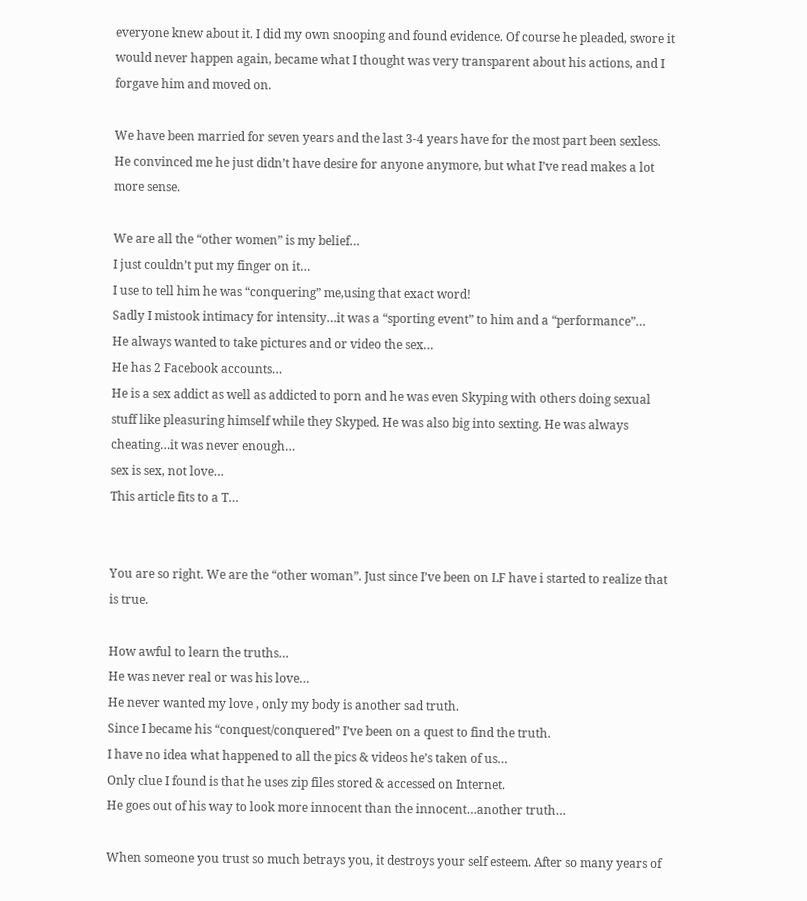everyone knew about it. I did my own snooping and found evidence. Of course he pleaded, swore it would never happen again, became what I thought was very transparent about his actions, and I forgave him and moved on.

We have been married for seven years and the last 3-4 years have for the most part been sexless. He convinced me he just didn’t have desire for anyone anymore, but what I’ve read makes a lot more sense.

We are all the “other women” is my belief…
I just couldn’t put my finger on it…
I use to tell him he was “conquering” me,using that exact word!
Sadly I mistook intimacy for intensity…it was a “sporting event” to him and a “performance”…
He always wanted to take pictures and or video the sex…
He has 2 Facebook accounts…
He is a sex addict as well as addicted to porn and he was even Skyping with others doing sexual stuff like pleasuring himself while they Skyped. He was also big into sexting. He was always cheating…it was never enough…
sex is sex, not love…
This article fits to a T…


You are so right. We are the “other woman”. Just since I’ve been on LF have i started to realize that is true.

How awful to learn the truths…
He was never real or was his love…
He never wanted my love , only my body is another sad truth.
Since I became his “conquest/conquered” I’ve been on a quest to find the truth.
I have no idea what happened to all the pics & videos he’s taken of us…
Only clue I found is that he uses zip files stored & accessed on Internet.
He goes out of his way to look more innocent than the innocent…another truth…

When someone you trust so much betrays you, it destroys your self esteem. After so many years of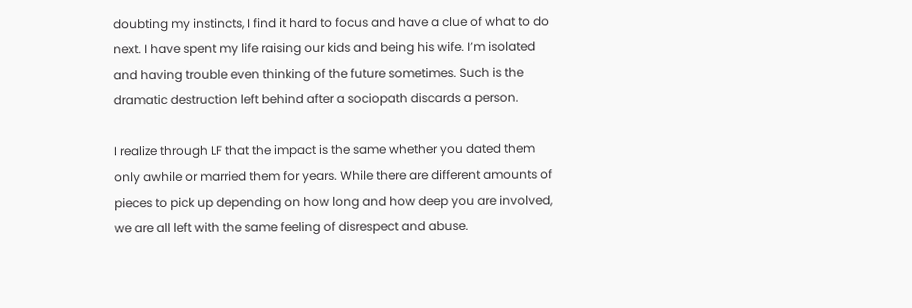doubting my instincts, I find it hard to focus and have a clue of what to do next. I have spent my life raising our kids and being his wife. I’m isolated and having trouble even thinking of the future sometimes. Such is the dramatic destruction left behind after a sociopath discards a person.

I realize through LF that the impact is the same whether you dated them only awhile or married them for years. While there are different amounts of pieces to pick up depending on how long and how deep you are involved, we are all left with the same feeling of disrespect and abuse.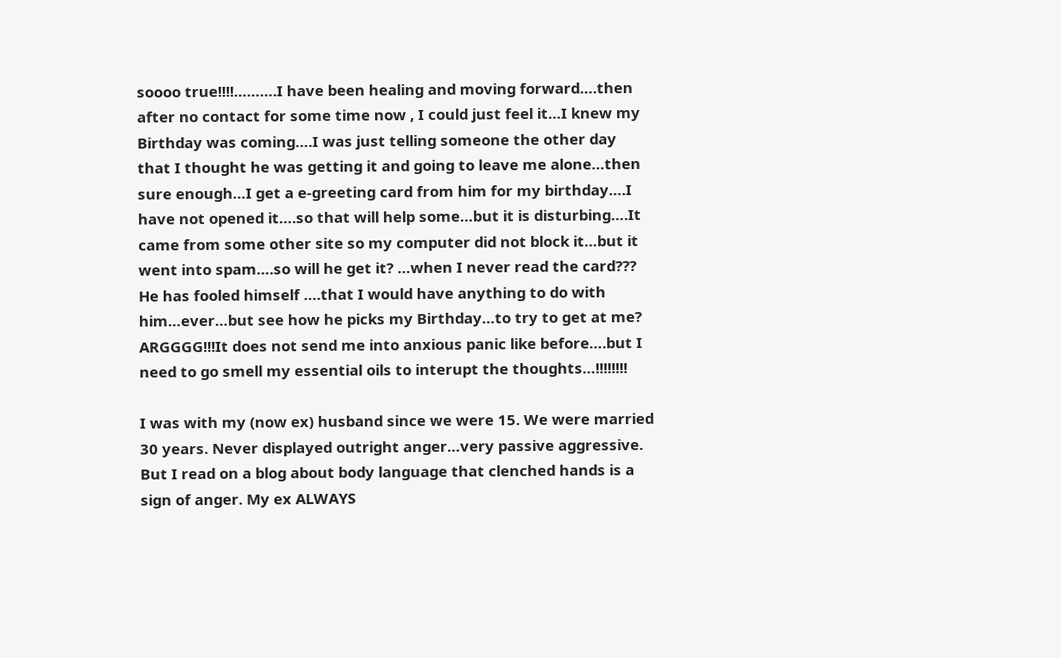soooo true!!!!……….I have been healing and moving forward….then after no contact for some time now , I could just feel it…I knew my Birthday was coming….I was just telling someone the other day that I thought he was getting it and going to leave me alone…then sure enough…I get a e-greeting card from him for my birthday….I have not opened it….so that will help some…but it is disturbing….It came from some other site so my computer did not block it…but it went into spam….so will he get it? …when I never read the card??? He has fooled himself ….that I would have anything to do with him…ever…but see how he picks my Birthday…to try to get at me? ARGGGG!!!It does not send me into anxious panic like before….but I need to go smell my essential oils to interupt the thoughts…!!!!!!!!

I was with my (now ex) husband since we were 15. We were married 30 years. Never displayed outright anger…very passive aggressive. But I read on a blog about body language that clenched hands is a sign of anger. My ex ALWAYS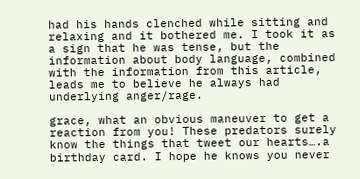had his hands clenched while sitting and relaxing and it bothered me. I took it as a sign that he was tense, but the information about body language, combined with the information from this article, leads me to believe he always had underlying anger/rage.

grace, what an obvious maneuver to get a reaction from you! These predators surely know the things that tweet our hearts….a birthday card. I hope he knows you never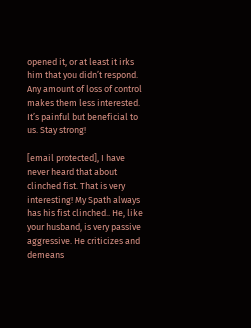opened it, or at least it irks him that you didn’t respond. Any amount of loss of control makes them less interested. It’s painful but beneficial to us. Stay strong!

[email protected], I have never heard that about clinched fist. That is very interesting! My Spath always has his fist clinched.. He, like your husband, is very passive aggressive. He criticizes and demeans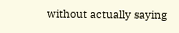without actually saying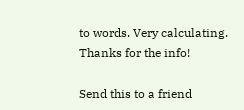to words. Very calculating. Thanks for the info!

Send this to a friend